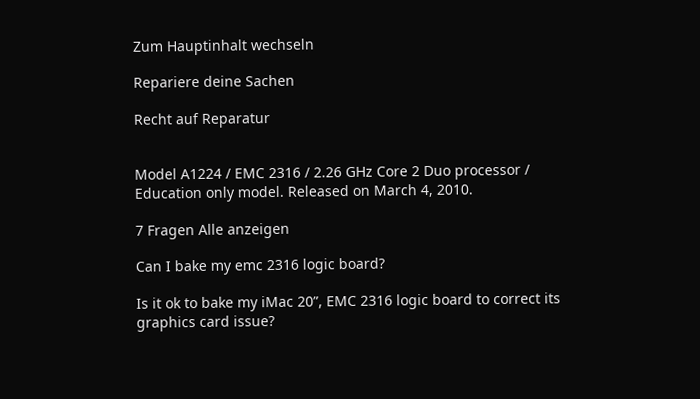Zum Hauptinhalt wechseln

Repariere deine Sachen

Recht auf Reparatur


Model A1224 / EMC 2316 / 2.26 GHz Core 2 Duo processor / Education only model. Released on March 4, 2010.

7 Fragen Alle anzeigen

Can I bake my emc 2316 logic board?

Is it ok to bake my iMac 20”, EMC 2316 logic board to correct its graphics card issue?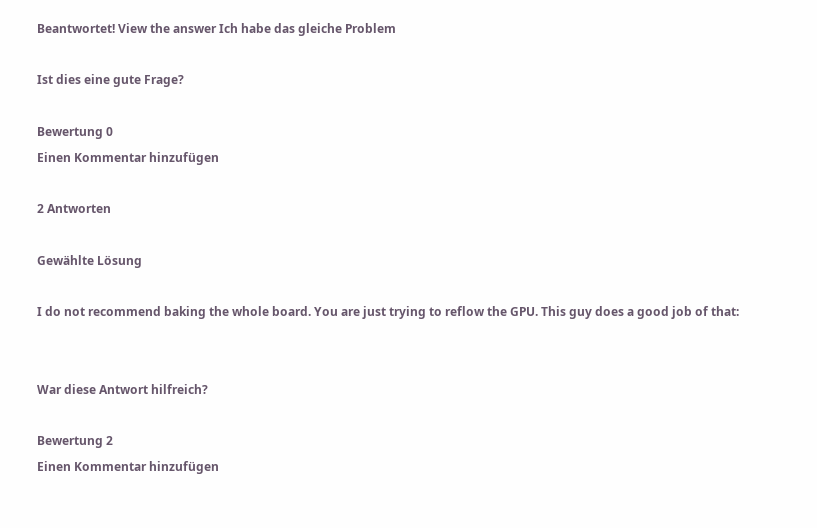Beantwortet! View the answer Ich habe das gleiche Problem

Ist dies eine gute Frage?

Bewertung 0
Einen Kommentar hinzufügen

2 Antworten

Gewählte Lösung

I do not recommend baking the whole board. You are just trying to reflow the GPU. This guy does a good job of that:


War diese Antwort hilfreich?

Bewertung 2
Einen Kommentar hinzufügen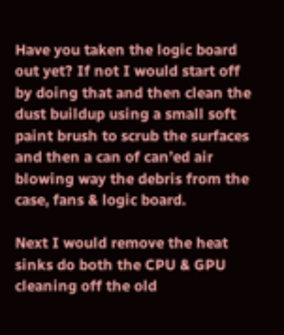Have you taken the logic board out yet? If not I would start off by doing that and then clean the dust buildup using a small soft paint brush to scrub the surfaces and then a can of can’ed air blowing way the debris from the case, fans & logic board.

Next I would remove the heat sinks do both the CPU & GPU cleaning off the old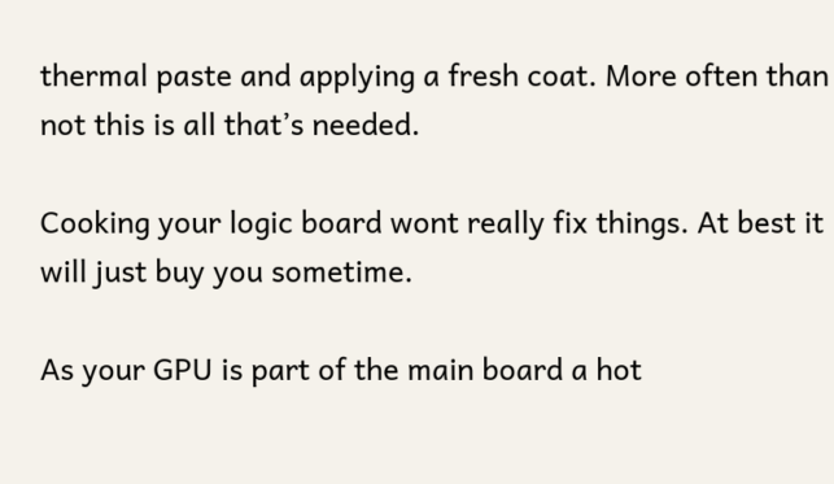thermal paste and applying a fresh coat. More often than not this is all that’s needed.

Cooking your logic board wont really fix things. At best it will just buy you sometime.

As your GPU is part of the main board a hot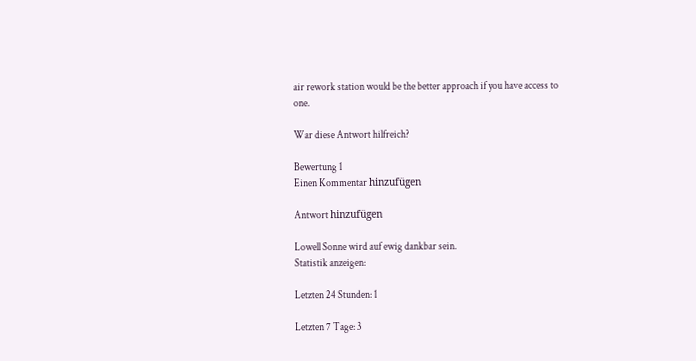air rework station would be the better approach if you have access to one.

War diese Antwort hilfreich?

Bewertung 1
Einen Kommentar hinzufügen

Antwort hinzufügen

Lowell Sonne wird auf ewig dankbar sein.
Statistik anzeigen:

Letzten 24 Stunden: 1

Letzten 7 Tage: 3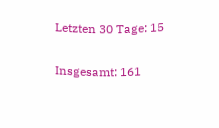Letzten 30 Tage: 15

Insgesamt: 161